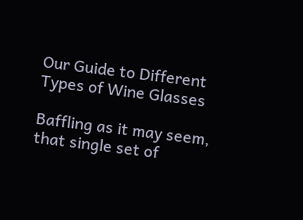Our Guide to Different Types of Wine Glasses

Baffling as it may seem, that single set of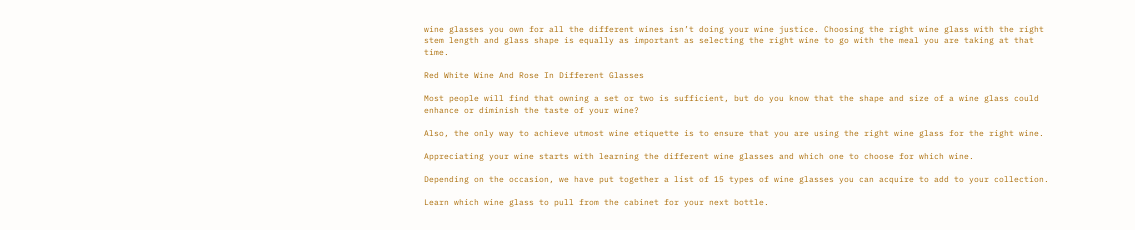wine glasses you own for all the different wines isn’t doing your wine justice. Choosing the right wine glass with the right stem length and glass shape is equally as important as selecting the right wine to go with the meal you are taking at that time.

Red White Wine And Rose In Different Glasses

Most people will find that owning a set or two is sufficient, but do you know that the shape and size of a wine glass could enhance or diminish the taste of your wine?

Also, the only way to achieve utmost wine etiquette is to ensure that you are using the right wine glass for the right wine.

Appreciating your wine starts with learning the different wine glasses and which one to choose for which wine.

Depending on the occasion, we have put together a list of 15 types of wine glasses you can acquire to add to your collection.

Learn which wine glass to pull from the cabinet for your next bottle.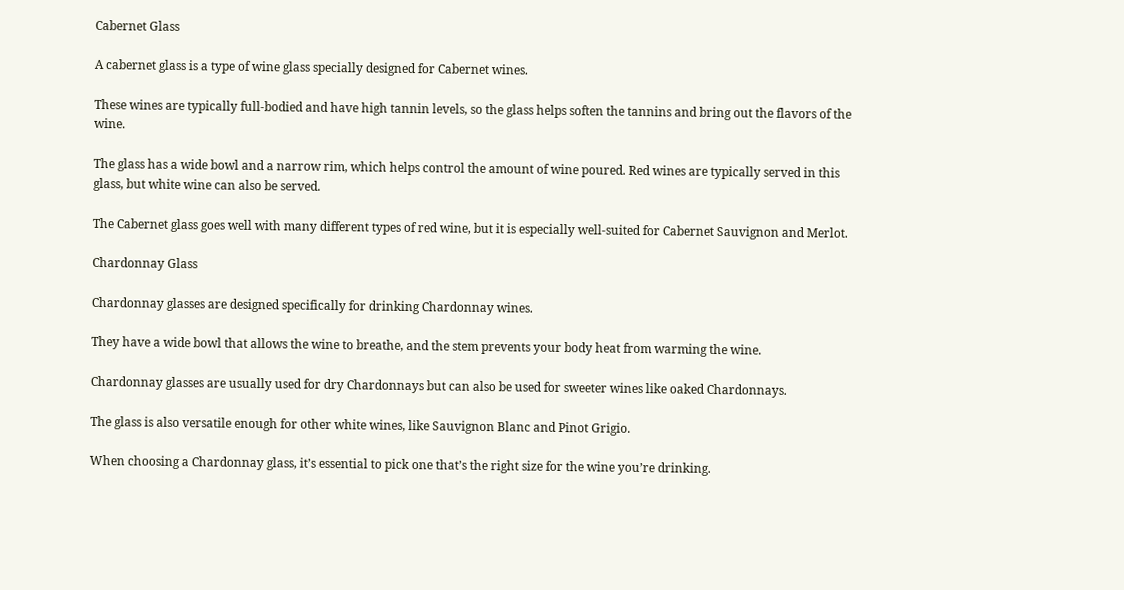Cabernet Glass

A cabernet glass is a type of wine glass specially designed for Cabernet wines.

These wines are typically full-bodied and have high tannin levels, so the glass helps soften the tannins and bring out the flavors of the wine.

The glass has a wide bowl and a narrow rim, which helps control the amount of wine poured. Red wines are typically served in this glass, but white wine can also be served.

The Cabernet glass goes well with many different types of red wine, but it is especially well-suited for Cabernet Sauvignon and Merlot.

Chardonnay Glass

Chardonnay glasses are designed specifically for drinking Chardonnay wines.

They have a wide bowl that allows the wine to breathe, and the stem prevents your body heat from warming the wine.

Chardonnay glasses are usually used for dry Chardonnays but can also be used for sweeter wines like oaked Chardonnays.

The glass is also versatile enough for other white wines, like Sauvignon Blanc and Pinot Grigio.

When choosing a Chardonnay glass, it’s essential to pick one that’s the right size for the wine you’re drinking.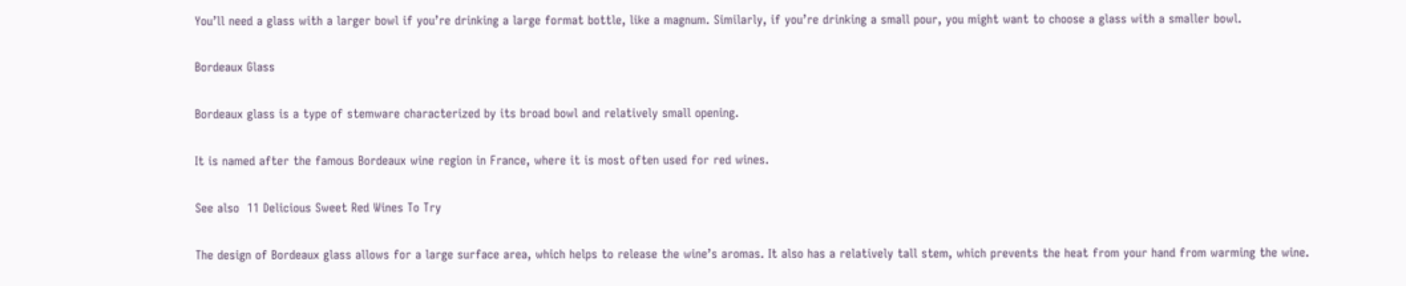You’ll need a glass with a larger bowl if you’re drinking a large format bottle, like a magnum. Similarly, if you’re drinking a small pour, you might want to choose a glass with a smaller bowl.

Bordeaux Glass

Bordeaux glass is a type of stemware characterized by its broad bowl and relatively small opening.

It is named after the famous Bordeaux wine region in France, where it is most often used for red wines.

See also  11 Delicious Sweet Red Wines To Try

The design of Bordeaux glass allows for a large surface area, which helps to release the wine’s aromas. It also has a relatively tall stem, which prevents the heat from your hand from warming the wine.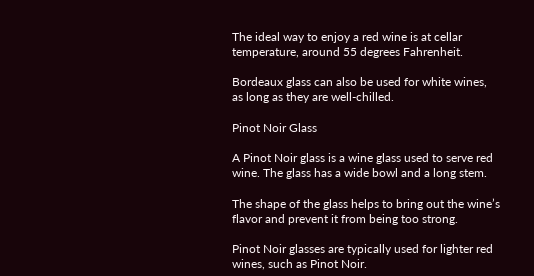The ideal way to enjoy a red wine is at cellar temperature, around 55 degrees Fahrenheit.

Bordeaux glass can also be used for white wines, as long as they are well-chilled.

Pinot Noir Glass

A Pinot Noir glass is a wine glass used to serve red wine. The glass has a wide bowl and a long stem.

The shape of the glass helps to bring out the wine’s flavor and prevent it from being too strong.

Pinot Noir glasses are typically used for lighter red wines, such as Pinot Noir.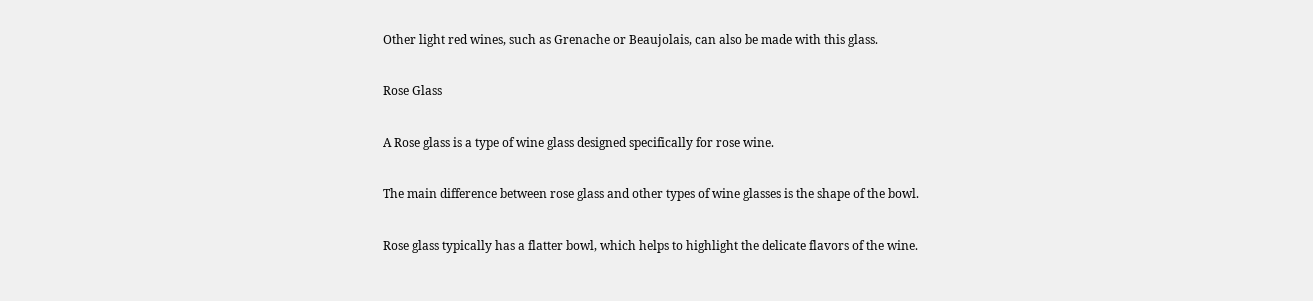Other light red wines, such as Grenache or Beaujolais, can also be made with this glass.

Rose Glass

A Rose glass is a type of wine glass designed specifically for rose wine.

The main difference between rose glass and other types of wine glasses is the shape of the bowl.

Rose glass typically has a flatter bowl, which helps to highlight the delicate flavors of the wine.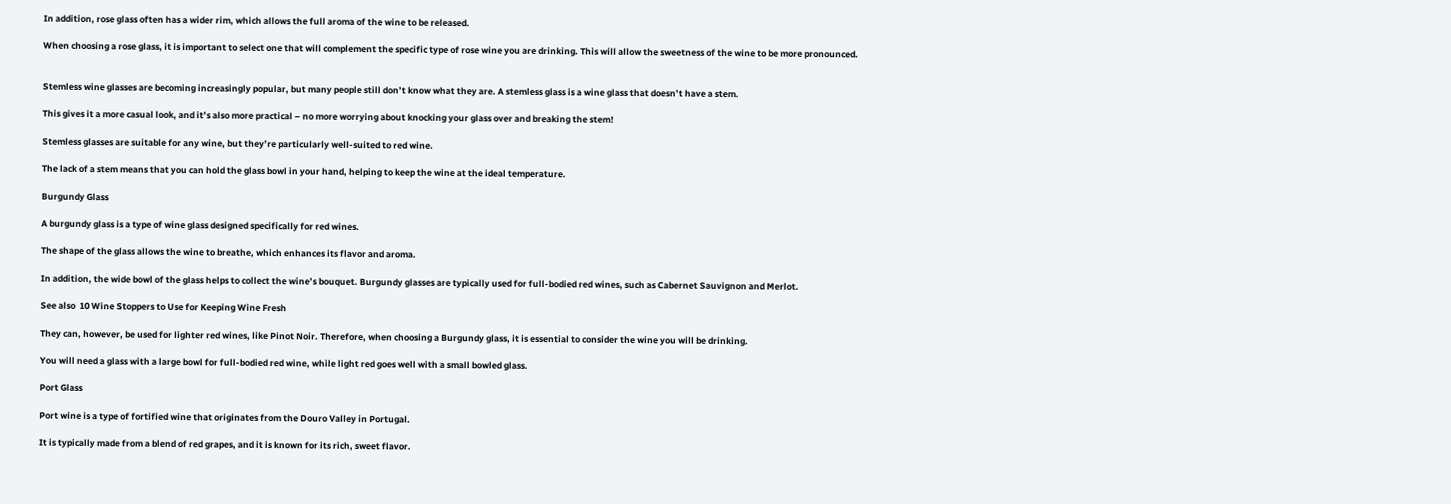In addition, rose glass often has a wider rim, which allows the full aroma of the wine to be released.

When choosing a rose glass, it is important to select one that will complement the specific type of rose wine you are drinking. This will allow the sweetness of the wine to be more pronounced.


Stemless wine glasses are becoming increasingly popular, but many people still don’t know what they are. A stemless glass is a wine glass that doesn’t have a stem.

This gives it a more casual look, and it’s also more practical – no more worrying about knocking your glass over and breaking the stem!

Stemless glasses are suitable for any wine, but they’re particularly well-suited to red wine.

The lack of a stem means that you can hold the glass bowl in your hand, helping to keep the wine at the ideal temperature.

Burgundy Glass

A burgundy glass is a type of wine glass designed specifically for red wines.

The shape of the glass allows the wine to breathe, which enhances its flavor and aroma.

In addition, the wide bowl of the glass helps to collect the wine’s bouquet. Burgundy glasses are typically used for full-bodied red wines, such as Cabernet Sauvignon and Merlot.

See also  10 Wine Stoppers to Use for Keeping Wine Fresh

They can, however, be used for lighter red wines, like Pinot Noir. Therefore, when choosing a Burgundy glass, it is essential to consider the wine you will be drinking.

You will need a glass with a large bowl for full-bodied red wine, while light red goes well with a small bowled glass.

Port Glass

Port wine is a type of fortified wine that originates from the Douro Valley in Portugal.

It is typically made from a blend of red grapes, and it is known for its rich, sweet flavor.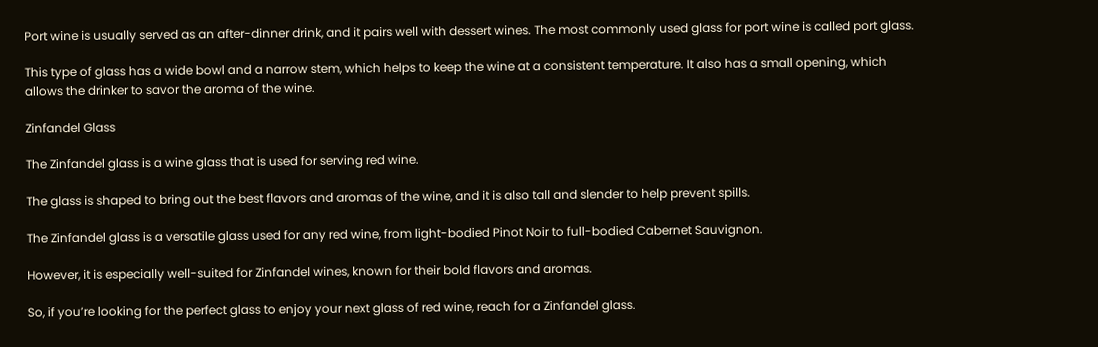Port wine is usually served as an after-dinner drink, and it pairs well with dessert wines. The most commonly used glass for port wine is called port glass.

This type of glass has a wide bowl and a narrow stem, which helps to keep the wine at a consistent temperature. It also has a small opening, which allows the drinker to savor the aroma of the wine.

Zinfandel Glass

The Zinfandel glass is a wine glass that is used for serving red wine.

The glass is shaped to bring out the best flavors and aromas of the wine, and it is also tall and slender to help prevent spills.

The Zinfandel glass is a versatile glass used for any red wine, from light-bodied Pinot Noir to full-bodied Cabernet Sauvignon.

However, it is especially well-suited for Zinfandel wines, known for their bold flavors and aromas.

So, if you’re looking for the perfect glass to enjoy your next glass of red wine, reach for a Zinfandel glass.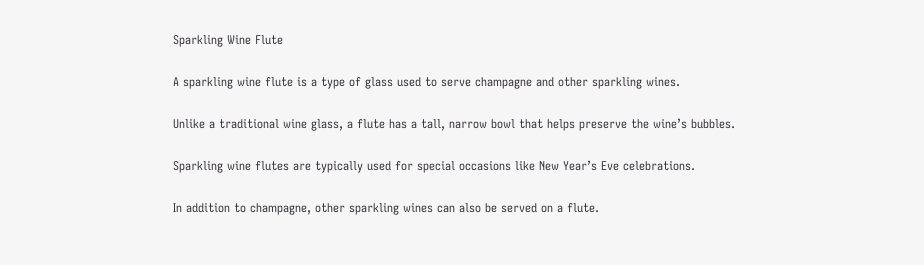Sparkling Wine Flute

A sparkling wine flute is a type of glass used to serve champagne and other sparkling wines.

Unlike a traditional wine glass, a flute has a tall, narrow bowl that helps preserve the wine’s bubbles.

Sparkling wine flutes are typically used for special occasions like New Year’s Eve celebrations.

In addition to champagne, other sparkling wines can also be served on a flute.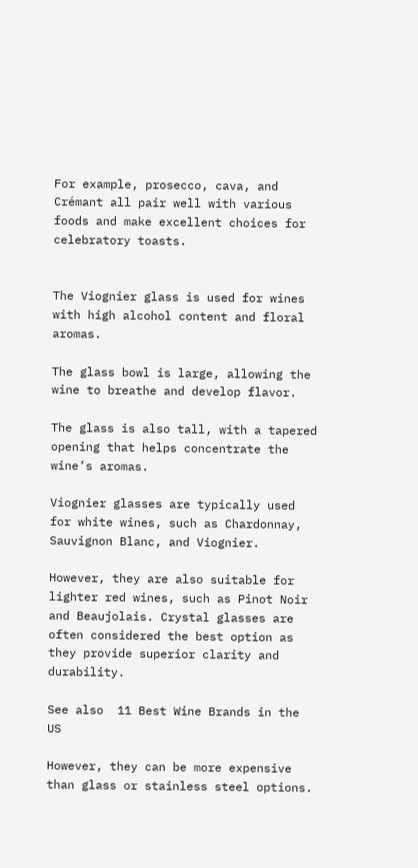For example, prosecco, cava, and Crémant all pair well with various foods and make excellent choices for celebratory toasts.


The Viognier glass is used for wines with high alcohol content and floral aromas.

The glass bowl is large, allowing the wine to breathe and develop flavor.

The glass is also tall, with a tapered opening that helps concentrate the wine’s aromas.

Viognier glasses are typically used for white wines, such as Chardonnay, Sauvignon Blanc, and Viognier.

However, they are also suitable for lighter red wines, such as Pinot Noir and Beaujolais. Crystal glasses are often considered the best option as they provide superior clarity and durability.

See also  11 Best Wine Brands in the US

However, they can be more expensive than glass or stainless steel options.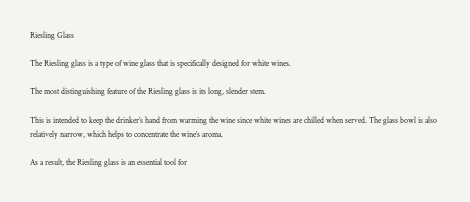Riesling Glass

The Riesling glass is a type of wine glass that is specifically designed for white wines.

The most distinguishing feature of the Riesling glass is its long, slender stem.

This is intended to keep the drinker’s hand from warming the wine since white wines are chilled when served. The glass bowl is also relatively narrow, which helps to concentrate the wine’s aroma.

As a result, the Riesling glass is an essential tool for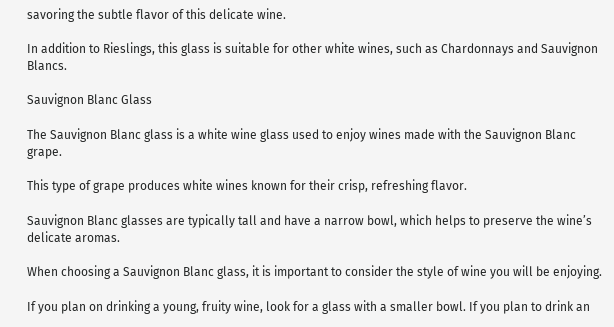savoring the subtle flavor of this delicate wine.

In addition to Rieslings, this glass is suitable for other white wines, such as Chardonnays and Sauvignon Blancs.

Sauvignon Blanc Glass

The Sauvignon Blanc glass is a white wine glass used to enjoy wines made with the Sauvignon Blanc grape.

This type of grape produces white wines known for their crisp, refreshing flavor.

Sauvignon Blanc glasses are typically tall and have a narrow bowl, which helps to preserve the wine’s delicate aromas.

When choosing a Sauvignon Blanc glass, it is important to consider the style of wine you will be enjoying.

If you plan on drinking a young, fruity wine, look for a glass with a smaller bowl. If you plan to drink an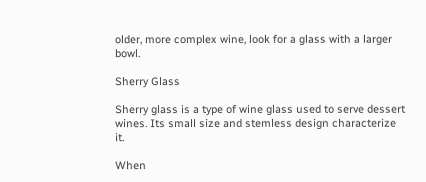older, more complex wine, look for a glass with a larger bowl.

Sherry Glass

Sherry glass is a type of wine glass used to serve dessert wines. Its small size and stemless design characterize it.

When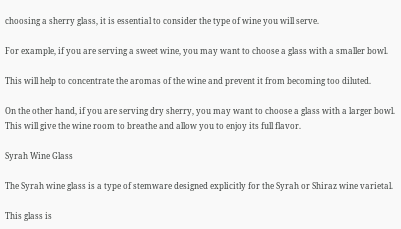choosing a sherry glass, it is essential to consider the type of wine you will serve.

For example, if you are serving a sweet wine, you may want to choose a glass with a smaller bowl.

This will help to concentrate the aromas of the wine and prevent it from becoming too diluted.

On the other hand, if you are serving dry sherry, you may want to choose a glass with a larger bowl. This will give the wine room to breathe and allow you to enjoy its full flavor.

Syrah Wine Glass

The Syrah wine glass is a type of stemware designed explicitly for the Syrah or Shiraz wine varietal.

This glass is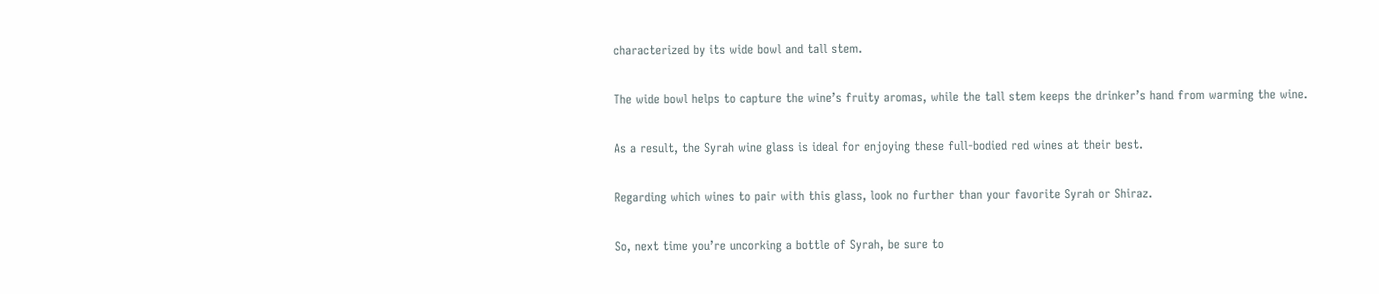characterized by its wide bowl and tall stem.

The wide bowl helps to capture the wine’s fruity aromas, while the tall stem keeps the drinker’s hand from warming the wine.

As a result, the Syrah wine glass is ideal for enjoying these full-bodied red wines at their best.

Regarding which wines to pair with this glass, look no further than your favorite Syrah or Shiraz.

So, next time you’re uncorking a bottle of Syrah, be sure to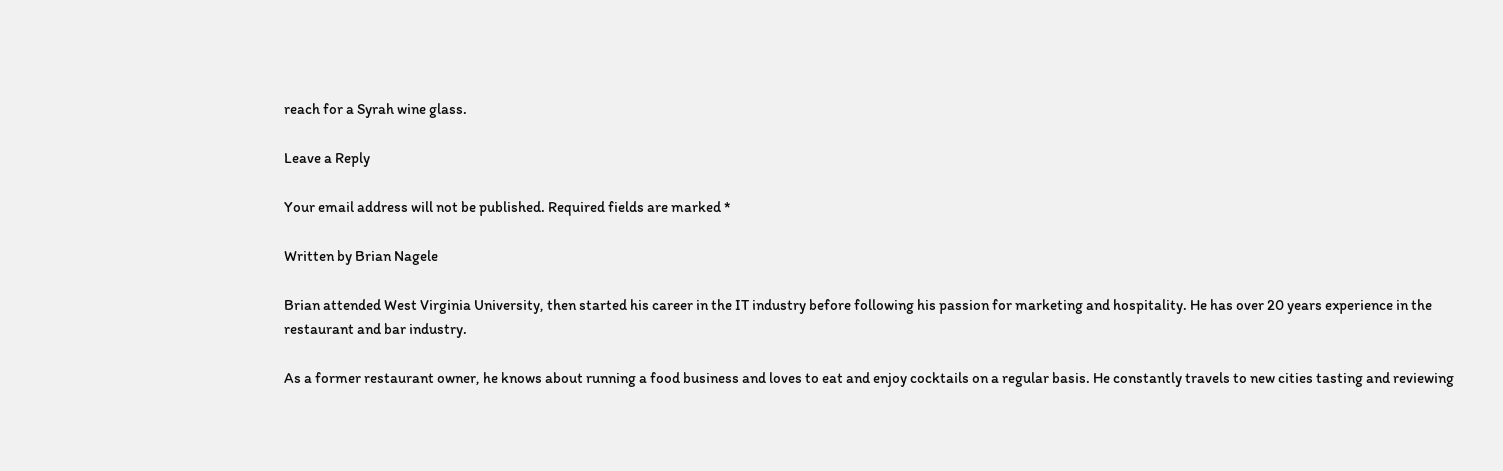reach for a Syrah wine glass.

Leave a Reply

Your email address will not be published. Required fields are marked *

Written by Brian Nagele

Brian attended West Virginia University, then started his career in the IT industry before following his passion for marketing and hospitality. He has over 20 years experience in the restaurant and bar industry.

As a former restaurant owner, he knows about running a food business and loves to eat and enjoy cocktails on a regular basis. He constantly travels to new cities tasting and reviewing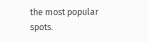the most popular spots.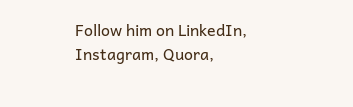Follow him on LinkedIn, Instagram, Quora,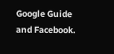Google Guide and Facebook.